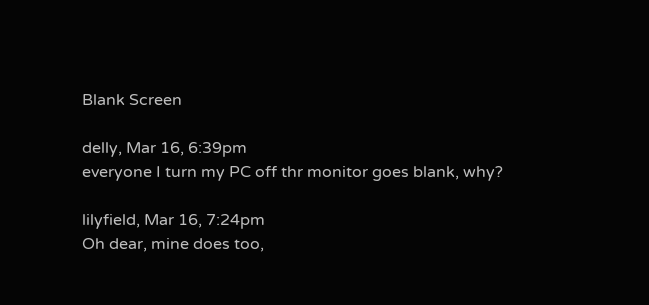Blank Screen

delly, Mar 16, 6:39pm
everyone I turn my PC off thr monitor goes blank, why?

lilyfield, Mar 16, 7:24pm
Oh dear, mine does too,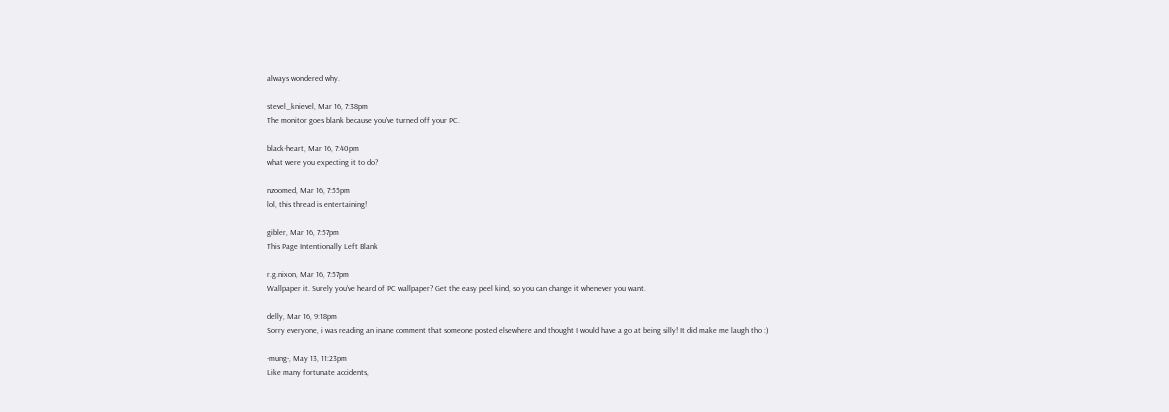always wondered why.

stevel_knievel, Mar 16, 7:38pm
The monitor goes blank because you've turned off your PC.

black-heart, Mar 16, 7:40pm
what were you expecting it to do?

nzoomed, Mar 16, 7:55pm
lol, this thread is entertaining!

gibler, Mar 16, 7:57pm
This Page Intentionally Left Blank

r.g.nixon, Mar 16, 7:57pm
Wallpaper it. Surely you've heard of PC wallpaper? Get the easy peel kind, so you can change it whenever you want.

delly, Mar 16, 9:18pm
Sorry everyone, i was reading an inane comment that someone posted elsewhere and thought I would have a go at being silly! It did make me laugh tho :)

-mung-, May 13, 11:23pm
Like many fortunate accidents,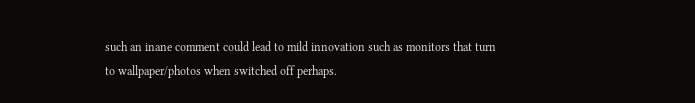such an inane comment could lead to mild innovation such as monitors that turn to wallpaper/photos when switched off perhaps.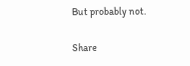But probably not.

Share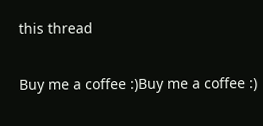this thread

Buy me a coffee :)Buy me a coffee :)